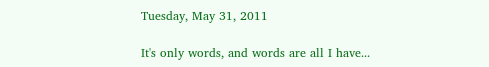Tuesday, May 31, 2011

It's only words, and words are all I have...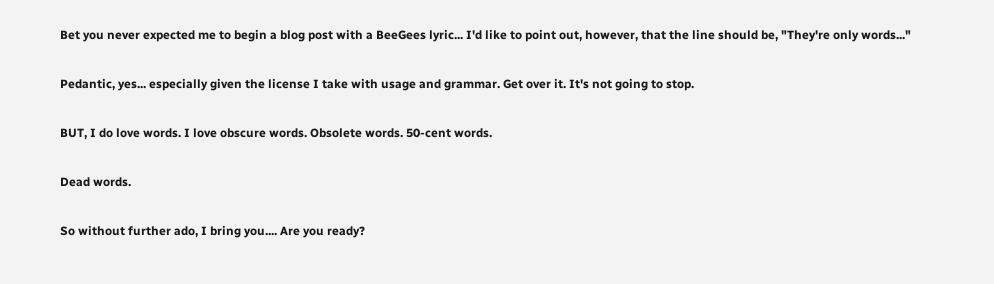Bet you never expected me to begin a blog post with a BeeGees lyric... I'd like to point out, however, that the line should be, "They're only words..."

Pedantic, yes... especially given the license I take with usage and grammar. Get over it. It's not going to stop.

BUT, I do love words. I love obscure words. Obsolete words. 50-cent words.

Dead words.

So without further ado, I bring you.... Are you ready?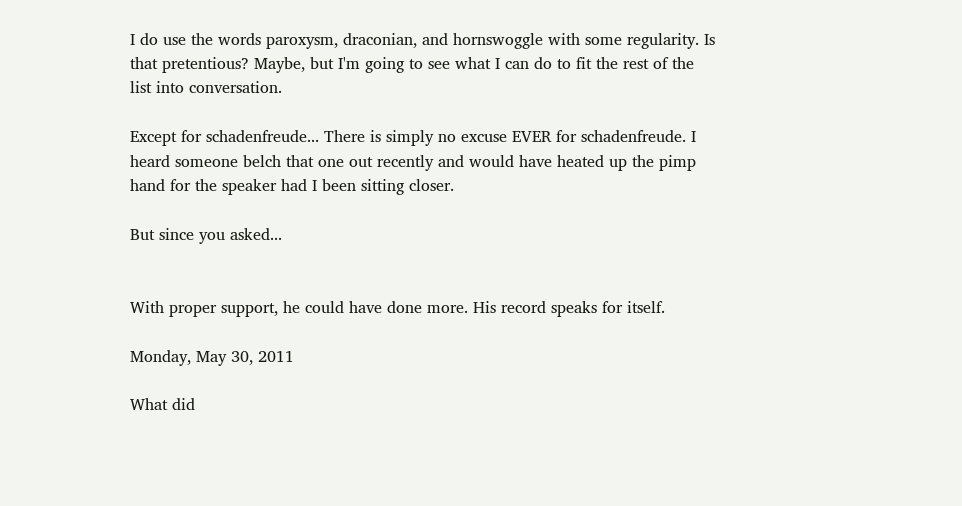I do use the words paroxysm, draconian, and hornswoggle with some regularity. Is that pretentious? Maybe, but I'm going to see what I can do to fit the rest of the list into conversation.

Except for schadenfreude... There is simply no excuse EVER for schadenfreude. I heard someone belch that one out recently and would have heated up the pimp hand for the speaker had I been sitting closer.

But since you asked...


With proper support, he could have done more. His record speaks for itself.

Monday, May 30, 2011

What did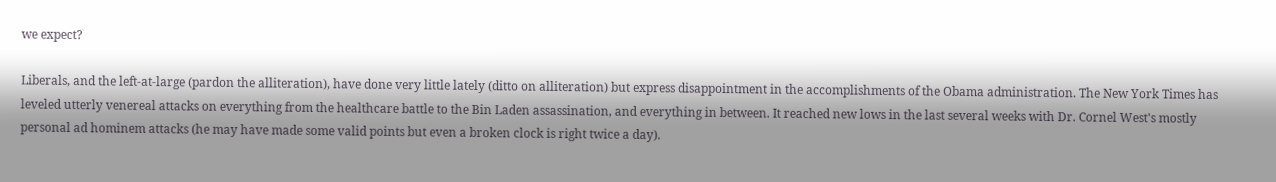we expect?

Liberals, and the left-at-large (pardon the alliteration), have done very little lately (ditto on alliteration) but express disappointment in the accomplishments of the Obama administration. The New York Times has leveled utterly venereal attacks on everything from the healthcare battle to the Bin Laden assassination, and everything in between. It reached new lows in the last several weeks with Dr. Cornel West's mostly personal ad hominem attacks (he may have made some valid points but even a broken clock is right twice a day).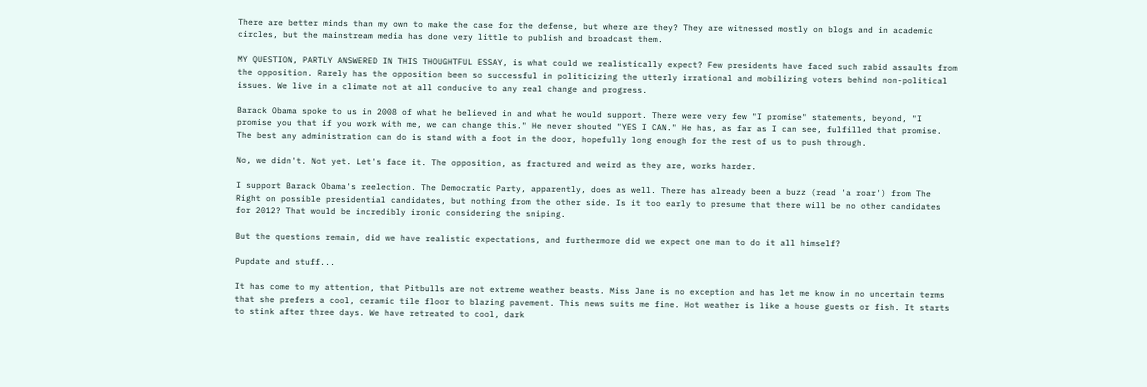There are better minds than my own to make the case for the defense, but where are they? They are witnessed mostly on blogs and in academic circles, but the mainstream media has done very little to publish and broadcast them.

MY QUESTION, PARTLY ANSWERED IN THIS THOUGHTFUL ESSAY, is what could we realistically expect? Few presidents have faced such rabid assaults from the opposition. Rarely has the opposition been so successful in politicizing the utterly irrational and mobilizing voters behind non-political issues. We live in a climate not at all conducive to any real change and progress.

Barack Obama spoke to us in 2008 of what he believed in and what he would support. There were very few "I promise" statements, beyond, "I promise you that if you work with me, we can change this." He never shouted "YES I CAN." He has, as far as I can see, fulfilled that promise. The best any administration can do is stand with a foot in the door, hopefully long enough for the rest of us to push through.

No, we didn't. Not yet. Let's face it. The opposition, as fractured and weird as they are, works harder.

I support Barack Obama's reelection. The Democratic Party, apparently, does as well. There has already been a buzz (read 'a roar') from The Right on possible presidential candidates, but nothing from the other side. Is it too early to presume that there will be no other candidates for 2012? That would be incredibly ironic considering the sniping.

But the questions remain, did we have realistic expectations, and furthermore did we expect one man to do it all himself?

Pupdate and stuff...

It has come to my attention, that Pitbulls are not extreme weather beasts. Miss Jane is no exception and has let me know in no uncertain terms that she prefers a cool, ceramic tile floor to blazing pavement. This news suits me fine. Hot weather is like a house guests or fish. It starts to stink after three days. We have retreated to cool, dark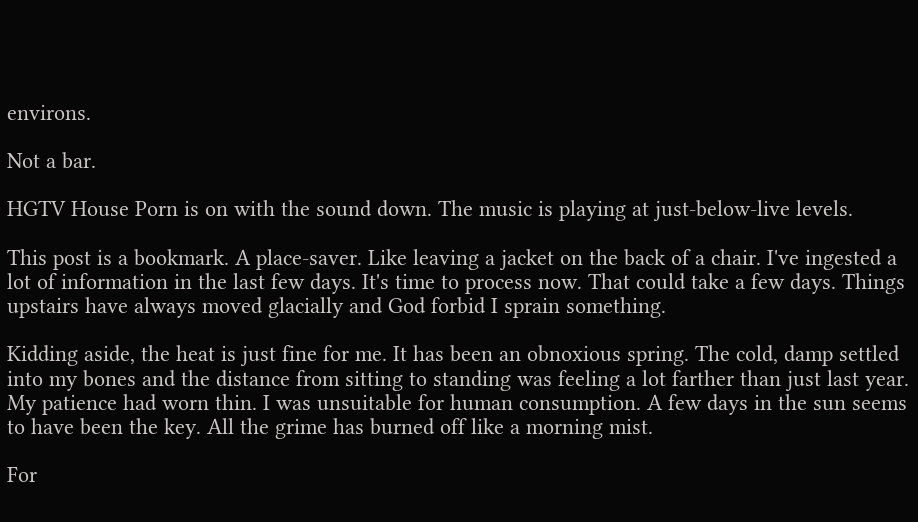environs.

Not a bar.

HGTV House Porn is on with the sound down. The music is playing at just-below-live levels.

This post is a bookmark. A place-saver. Like leaving a jacket on the back of a chair. I've ingested a lot of information in the last few days. It's time to process now. That could take a few days. Things upstairs have always moved glacially and God forbid I sprain something.

Kidding aside, the heat is just fine for me. It has been an obnoxious spring. The cold, damp settled into my bones and the distance from sitting to standing was feeling a lot farther than just last year. My patience had worn thin. I was unsuitable for human consumption. A few days in the sun seems to have been the key. All the grime has burned off like a morning mist.

For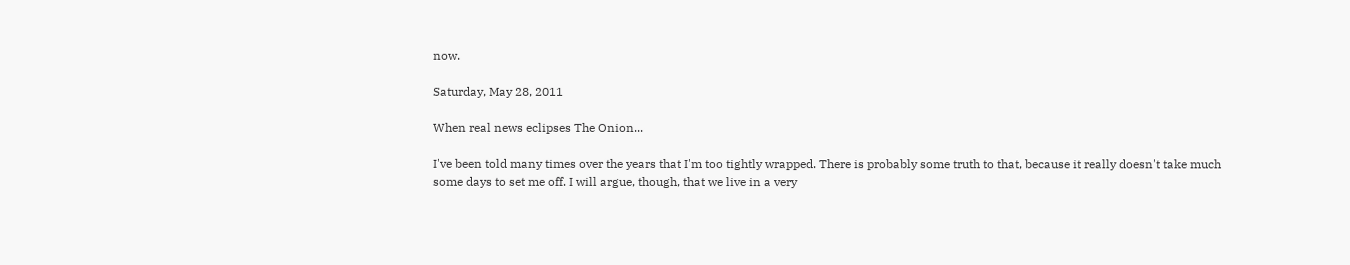now.

Saturday, May 28, 2011

When real news eclipses The Onion...

I've been told many times over the years that I'm too tightly wrapped. There is probably some truth to that, because it really doesn't take much some days to set me off. I will argue, though, that we live in a very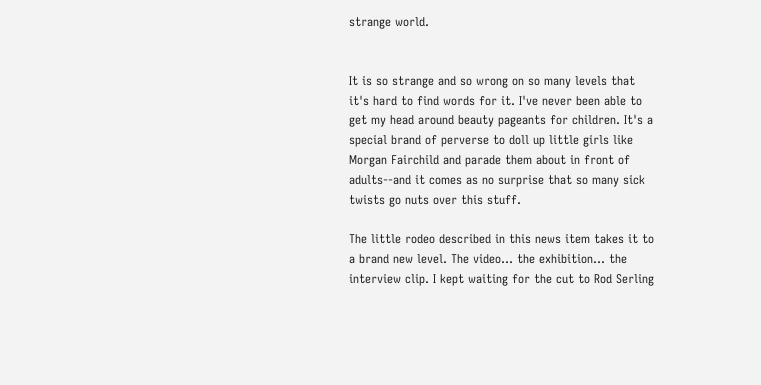strange world.


It is so strange and so wrong on so many levels that it's hard to find words for it. I've never been able to get my head around beauty pageants for children. It's a special brand of perverse to doll up little girls like Morgan Fairchild and parade them about in front of adults--and it comes as no surprise that so many sick twists go nuts over this stuff.

The little rodeo described in this news item takes it to a brand new level. The video... the exhibition... the interview clip. I kept waiting for the cut to Rod Serling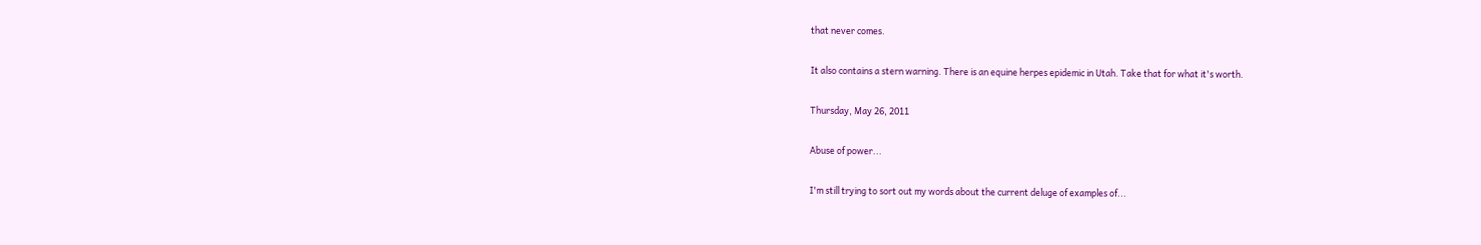that never comes.

It also contains a stern warning. There is an equine herpes epidemic in Utah. Take that for what it's worth.

Thursday, May 26, 2011

Abuse of power...

I'm still trying to sort out my words about the current deluge of examples of...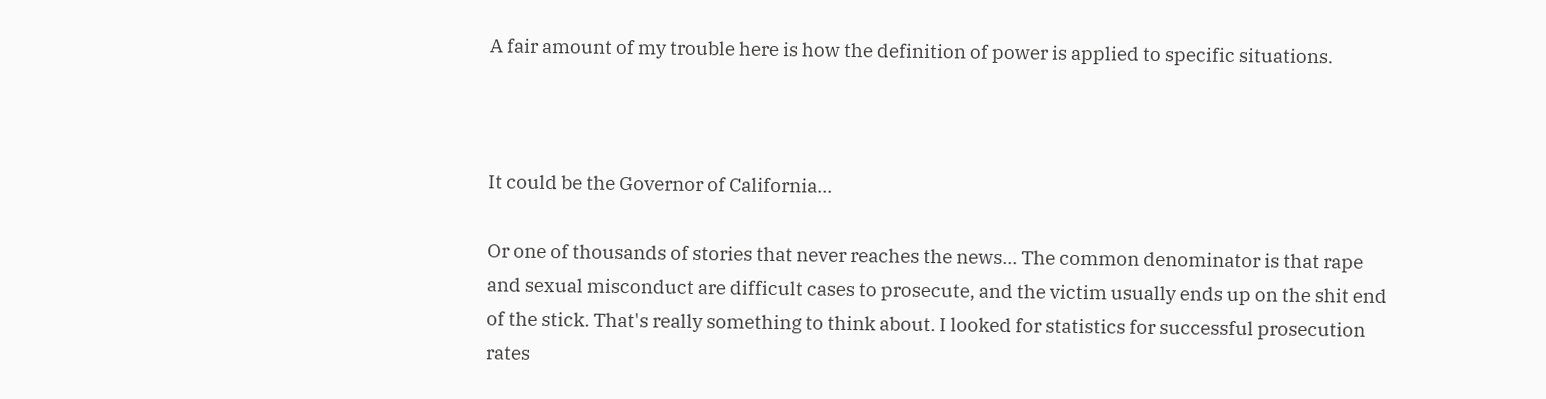A fair amount of my trouble here is how the definition of power is applied to specific situations.



It could be the Governor of California...

Or one of thousands of stories that never reaches the news... The common denominator is that rape and sexual misconduct are difficult cases to prosecute, and the victim usually ends up on the shit end of the stick. That's really something to think about. I looked for statistics for successful prosecution rates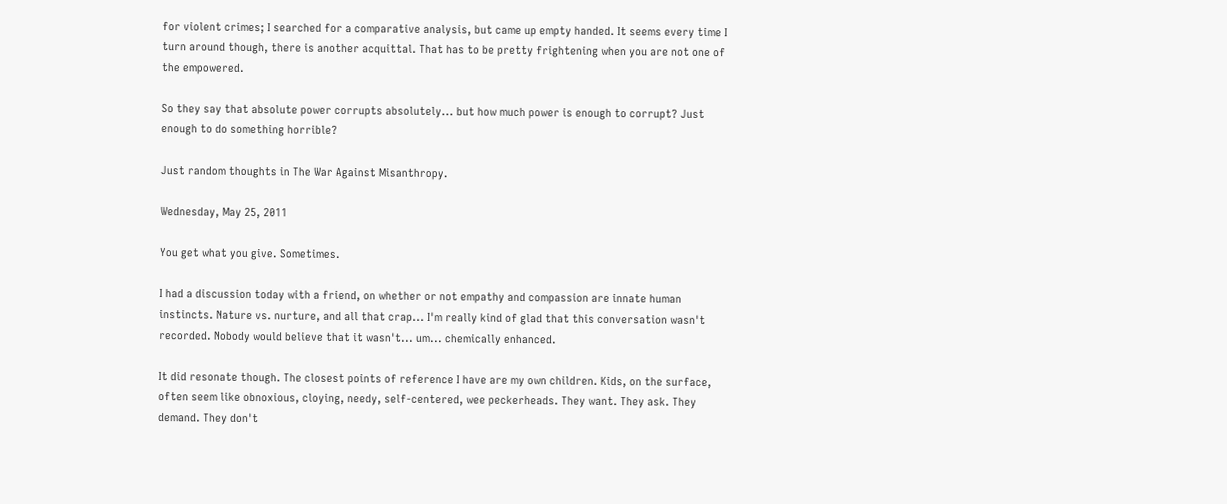for violent crimes; I searched for a comparative analysis, but came up empty handed. It seems every time I turn around though, there is another acquittal. That has to be pretty frightening when you are not one of the empowered.

So they say that absolute power corrupts absolutely... but how much power is enough to corrupt? Just enough to do something horrible?

Just random thoughts in The War Against Misanthropy.

Wednesday, May 25, 2011

You get what you give. Sometimes.

I had a discussion today with a friend, on whether or not empathy and compassion are innate human instincts. Nature vs. nurture, and all that crap... I'm really kind of glad that this conversation wasn't recorded. Nobody would believe that it wasn't... um... chemically enhanced.

It did resonate though. The closest points of reference I have are my own children. Kids, on the surface, often seem like obnoxious, cloying, needy, self-centered, wee peckerheads. They want. They ask. They demand. They don't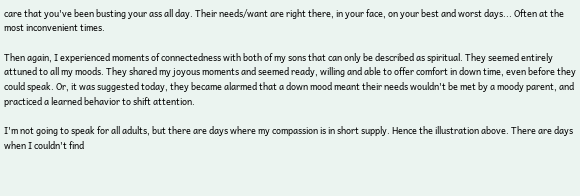care that you've been busting your ass all day. Their needs/want are right there, in your face, on your best and worst days... Often at the most inconvenient times.

Then again, I experienced moments of connectedness with both of my sons that can only be described as spiritual. They seemed entirely attuned to all my moods. They shared my joyous moments and seemed ready, willing and able to offer comfort in down time, even before they could speak. Or, it was suggested today, they became alarmed that a down mood meant their needs wouldn't be met by a moody parent, and practiced a learned behavior to shift attention.

I'm not going to speak for all adults, but there are days where my compassion is in short supply. Hence the illustration above. There are days when I couldn't find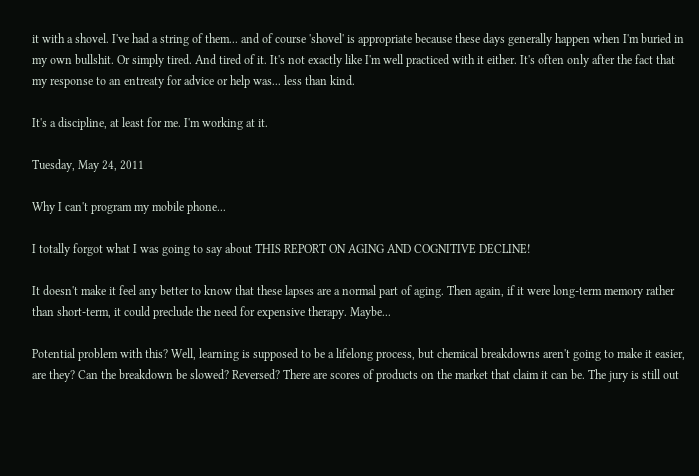it with a shovel. I've had a string of them... and of course 'shovel' is appropriate because these days generally happen when I'm buried in my own bullshit. Or simply tired. And tired of it. It's not exactly like I'm well practiced with it either. It's often only after the fact that my response to an entreaty for advice or help was... less than kind.

It's a discipline, at least for me. I'm working at it.

Tuesday, May 24, 2011

Why I can't program my mobile phone...

I totally forgot what I was going to say about THIS REPORT ON AGING AND COGNITIVE DECLINE!

It doesn't make it feel any better to know that these lapses are a normal part of aging. Then again, if it were long-term memory rather than short-term, it could preclude the need for expensive therapy. Maybe...

Potential problem with this? Well, learning is supposed to be a lifelong process, but chemical breakdowns aren't going to make it easier, are they? Can the breakdown be slowed? Reversed? There are scores of products on the market that claim it can be. The jury is still out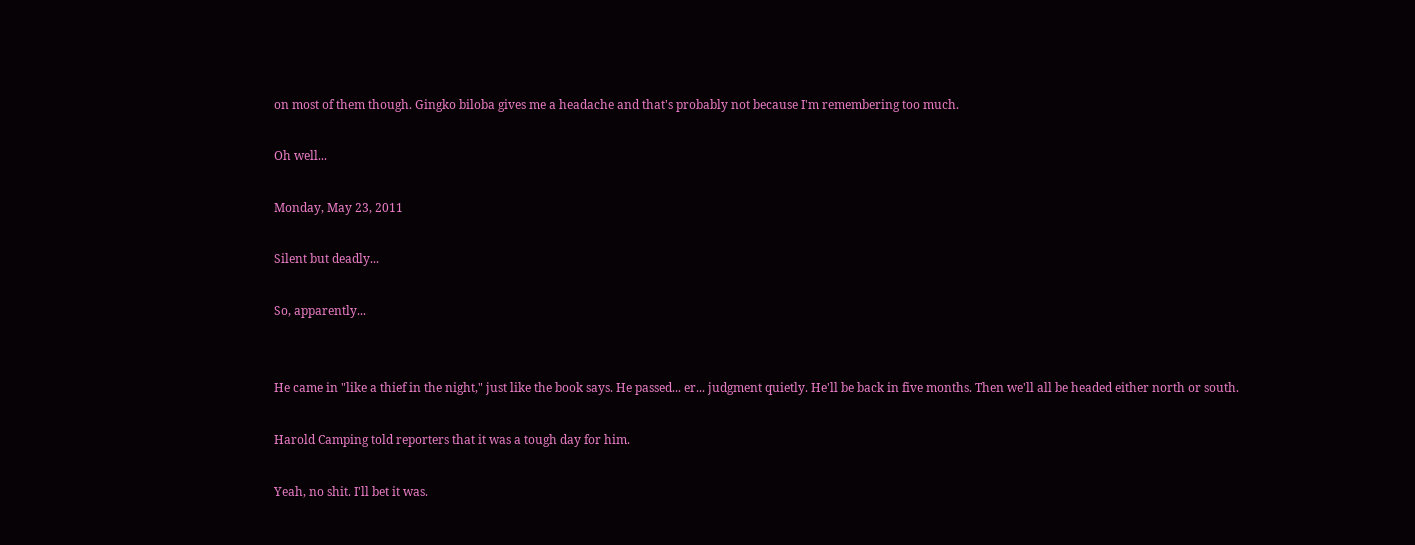on most of them though. Gingko biloba gives me a headache and that's probably not because I'm remembering too much.

Oh well...

Monday, May 23, 2011

Silent but deadly...

So, apparently...


He came in "like a thief in the night," just like the book says. He passed... er... judgment quietly. He'll be back in five months. Then we'll all be headed either north or south.

Harold Camping told reporters that it was a tough day for him.

Yeah, no shit. I'll bet it was.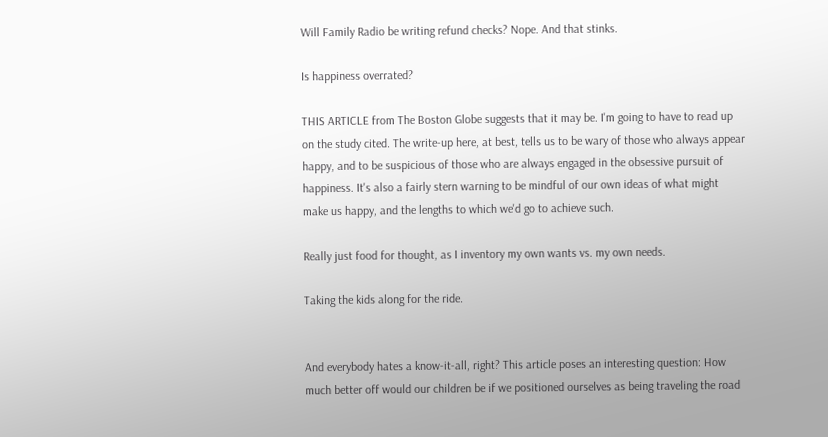Will Family Radio be writing refund checks? Nope. And that stinks.

Is happiness overrated?

THIS ARTICLE from The Boston Globe suggests that it may be. I'm going to have to read up on the study cited. The write-up here, at best, tells us to be wary of those who always appear happy, and to be suspicious of those who are always engaged in the obsessive pursuit of happiness. It's also a fairly stern warning to be mindful of our own ideas of what might make us happy, and the lengths to which we'd go to achieve such.

Really just food for thought, as I inventory my own wants vs. my own needs.

Taking the kids along for the ride.


And everybody hates a know-it-all, right? This article poses an interesting question: How much better off would our children be if we positioned ourselves as being traveling the road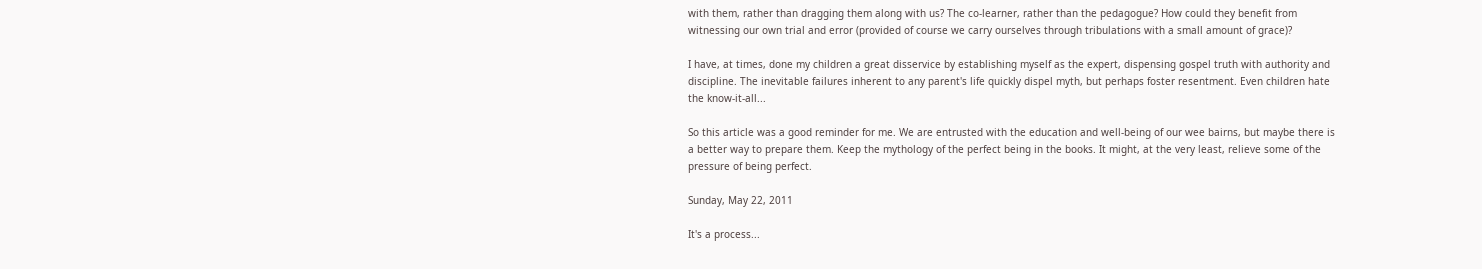with them, rather than dragging them along with us? The co-learner, rather than the pedagogue? How could they benefit from witnessing our own trial and error (provided of course we carry ourselves through tribulations with a small amount of grace)?

I have, at times, done my children a great disservice by establishing myself as the expert, dispensing gospel truth with authority and discipline. The inevitable failures inherent to any parent's life quickly dispel myth, but perhaps foster resentment. Even children hate the know-it-all...

So this article was a good reminder for me. We are entrusted with the education and well-being of our wee bairns, but maybe there is a better way to prepare them. Keep the mythology of the perfect being in the books. It might, at the very least, relieve some of the pressure of being perfect.

Sunday, May 22, 2011

It's a process...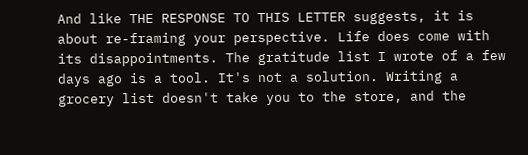And like THE RESPONSE TO THIS LETTER suggests, it is about re-framing your perspective. Life does come with its disappointments. The gratitude list I wrote of a few days ago is a tool. It's not a solution. Writing a grocery list doesn't take you to the store, and the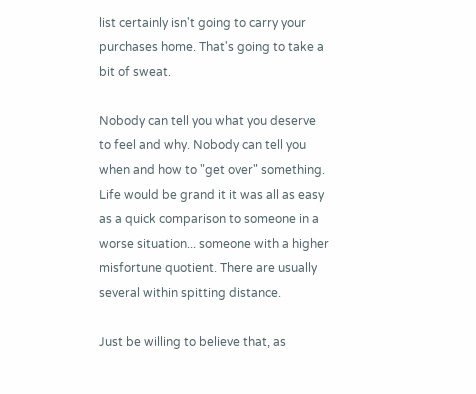list certainly isn't going to carry your purchases home. That's going to take a bit of sweat.

Nobody can tell you what you deserve to feel and why. Nobody can tell you when and how to "get over" something. Life would be grand it it was all as easy as a quick comparison to someone in a worse situation... someone with a higher misfortune quotient. There are usually several within spitting distance.

Just be willing to believe that, as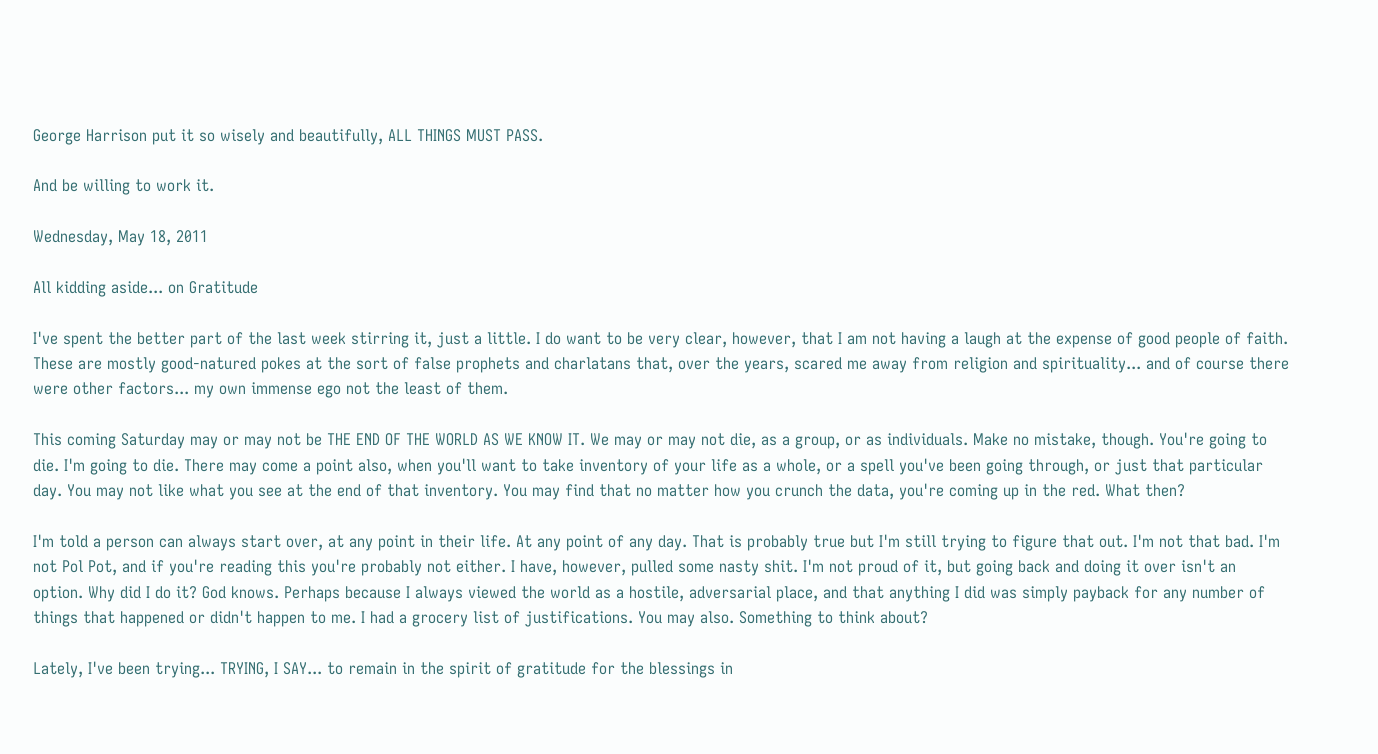George Harrison put it so wisely and beautifully, ALL THINGS MUST PASS.

And be willing to work it.

Wednesday, May 18, 2011

All kidding aside... on Gratitude

I've spent the better part of the last week stirring it, just a little. I do want to be very clear, however, that I am not having a laugh at the expense of good people of faith. These are mostly good-natured pokes at the sort of false prophets and charlatans that, over the years, scared me away from religion and spirituality... and of course there were other factors... my own immense ego not the least of them.

This coming Saturday may or may not be THE END OF THE WORLD AS WE KNOW IT. We may or may not die, as a group, or as individuals. Make no mistake, though. You're going to die. I'm going to die. There may come a point also, when you'll want to take inventory of your life as a whole, or a spell you've been going through, or just that particular day. You may not like what you see at the end of that inventory. You may find that no matter how you crunch the data, you're coming up in the red. What then?

I'm told a person can always start over, at any point in their life. At any point of any day. That is probably true but I'm still trying to figure that out. I'm not that bad. I'm not Pol Pot, and if you're reading this you're probably not either. I have, however, pulled some nasty shit. I'm not proud of it, but going back and doing it over isn't an option. Why did I do it? God knows. Perhaps because I always viewed the world as a hostile, adversarial place, and that anything I did was simply payback for any number of things that happened or didn't happen to me. I had a grocery list of justifications. You may also. Something to think about?

Lately, I've been trying... TRYING, I SAY... to remain in the spirit of gratitude for the blessings in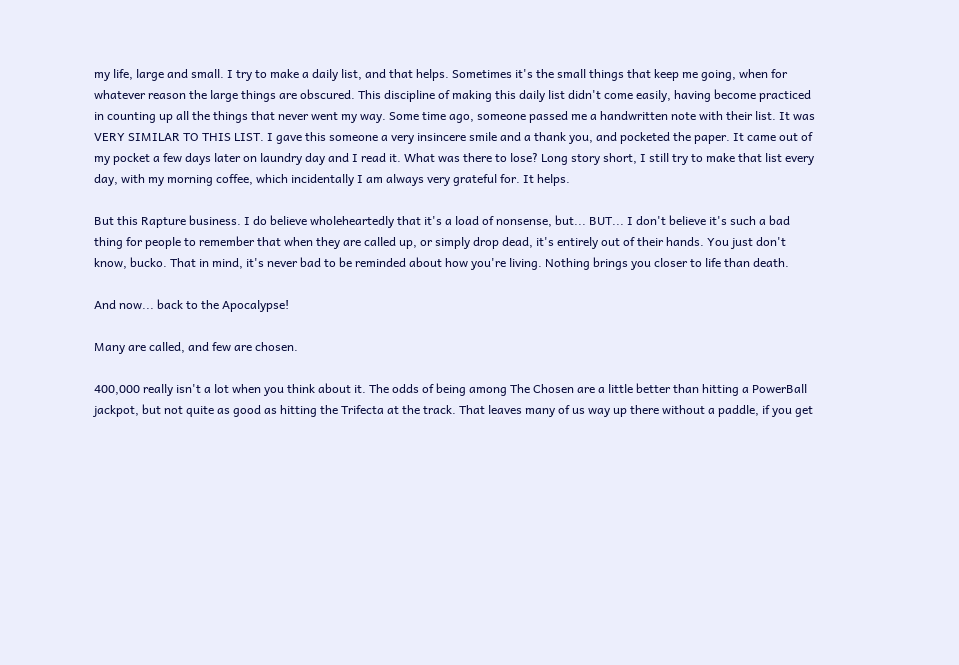my life, large and small. I try to make a daily list, and that helps. Sometimes it's the small things that keep me going, when for whatever reason the large things are obscured. This discipline of making this daily list didn't come easily, having become practiced in counting up all the things that never went my way. Some time ago, someone passed me a handwritten note with their list. It was VERY SIMILAR TO THIS LIST. I gave this someone a very insincere smile and a thank you, and pocketed the paper. It came out of my pocket a few days later on laundry day and I read it. What was there to lose? Long story short, I still try to make that list every day, with my morning coffee, which incidentally I am always very grateful for. It helps.

But this Rapture business. I do believe wholeheartedly that it's a load of nonsense, but... BUT... I don't believe it's such a bad thing for people to remember that when they are called up, or simply drop dead, it's entirely out of their hands. You just don't know, bucko. That in mind, it's never bad to be reminded about how you're living. Nothing brings you closer to life than death.

And now... back to the Apocalypse!

Many are called, and few are chosen.

400,000 really isn't a lot when you think about it. The odds of being among The Chosen are a little better than hitting a PowerBall jackpot, but not quite as good as hitting the Trifecta at the track. That leaves many of us way up there without a paddle, if you get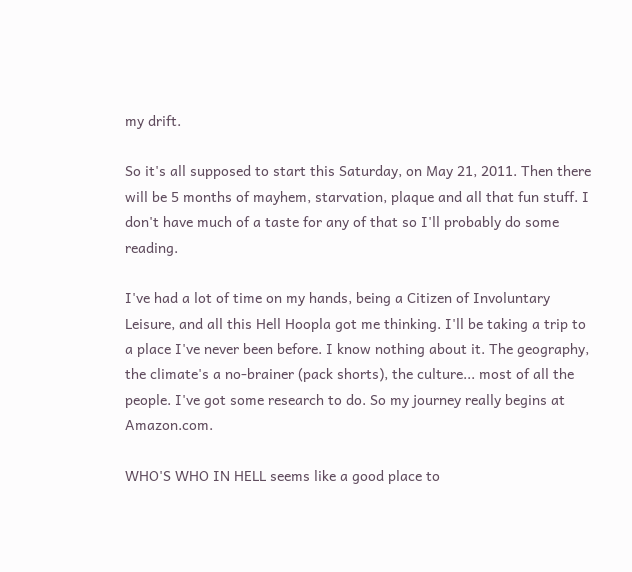my drift.

So it's all supposed to start this Saturday, on May 21, 2011. Then there will be 5 months of mayhem, starvation, plaque and all that fun stuff. I don't have much of a taste for any of that so I'll probably do some reading.

I've had a lot of time on my hands, being a Citizen of Involuntary Leisure, and all this Hell Hoopla got me thinking. I'll be taking a trip to a place I've never been before. I know nothing about it. The geography, the climate's a no-brainer (pack shorts), the culture... most of all the people. I've got some research to do. So my journey really begins at Amazon.com.

WHO'S WHO IN HELL seems like a good place to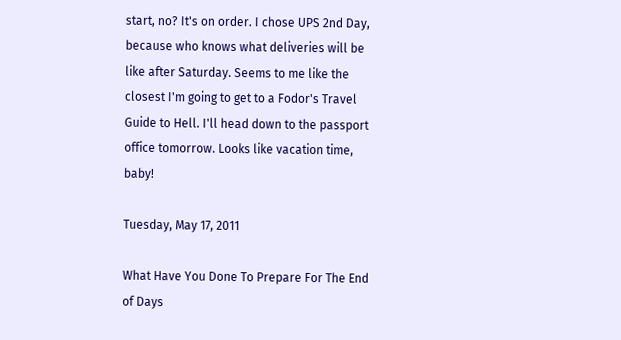start, no? It's on order. I chose UPS 2nd Day, because who knows what deliveries will be like after Saturday. Seems to me like the closest I'm going to get to a Fodor's Travel Guide to Hell. I'll head down to the passport office tomorrow. Looks like vacation time, baby!

Tuesday, May 17, 2011

What Have You Done To Prepare For The End of Days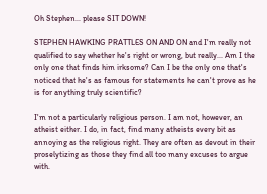Oh Stephen... please SIT DOWN!

STEPHEN HAWKING PRATTLES ON AND ON and I'm really not qualified to say whether he's right or wrong, but really... Am I the only one that finds him irksome? Can I be the only one that's noticed that he's as famous for statements he can't prove as he is for anything truly scientific?

I'm not a particularly religious person. I am not, however, an atheist either. I do, in fact, find many atheists every bit as annoying as the religious right. They are often as devout in their proselytizing as those they find all too many excuses to argue with.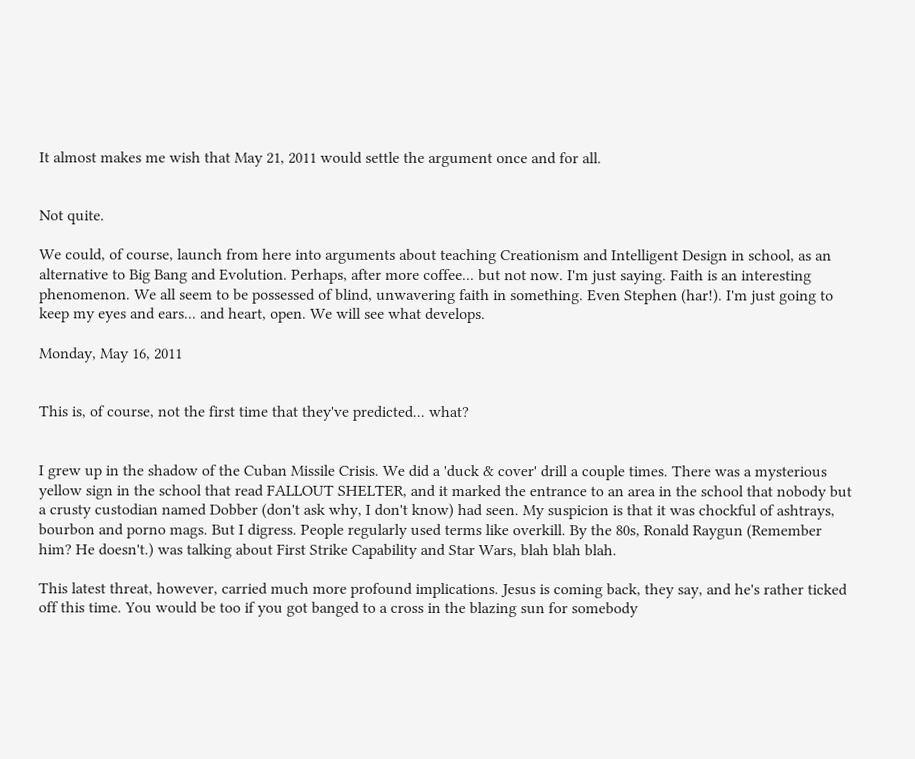It almost makes me wish that May 21, 2011 would settle the argument once and for all.


Not quite.

We could, of course, launch from here into arguments about teaching Creationism and Intelligent Design in school, as an alternative to Big Bang and Evolution. Perhaps, after more coffee... but not now. I'm just saying. Faith is an interesting phenomenon. We all seem to be possessed of blind, unwavering faith in something. Even Stephen (har!). I'm just going to keep my eyes and ears... and heart, open. We will see what develops.

Monday, May 16, 2011


This is, of course, not the first time that they've predicted... what?


I grew up in the shadow of the Cuban Missile Crisis. We did a 'duck & cover' drill a couple times. There was a mysterious yellow sign in the school that read FALLOUT SHELTER, and it marked the entrance to an area in the school that nobody but a crusty custodian named Dobber (don't ask why, I don't know) had seen. My suspicion is that it was chockful of ashtrays, bourbon and porno mags. But I digress. People regularly used terms like overkill. By the 80s, Ronald Raygun (Remember him? He doesn't.) was talking about First Strike Capability and Star Wars, blah blah blah.

This latest threat, however, carried much more profound implications. Jesus is coming back, they say, and he's rather ticked off this time. You would be too if you got banged to a cross in the blazing sun for somebody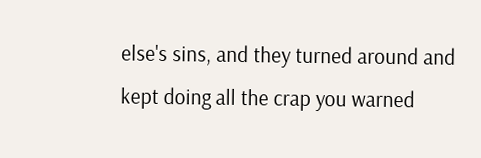else's sins, and they turned around and kept doing all the crap you warned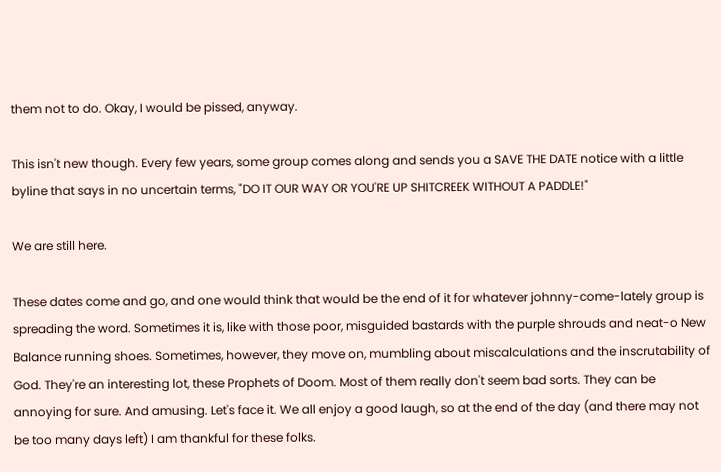them not to do. Okay, I would be pissed, anyway.

This isn't new though. Every few years, some group comes along and sends you a SAVE THE DATE notice with a little byline that says in no uncertain terms, "DO IT OUR WAY OR YOU'RE UP SHITCREEK WITHOUT A PADDLE!"

We are still here.

These dates come and go, and one would think that would be the end of it for whatever johnny-come-lately group is spreading the word. Sometimes it is, like with those poor, misguided bastards with the purple shrouds and neat-o New Balance running shoes. Sometimes, however, they move on, mumbling about miscalculations and the inscrutability of God. They're an interesting lot, these Prophets of Doom. Most of them really don't seem bad sorts. They can be annoying for sure. And amusing. Let's face it. We all enjoy a good laugh, so at the end of the day (and there may not be too many days left) I am thankful for these folks.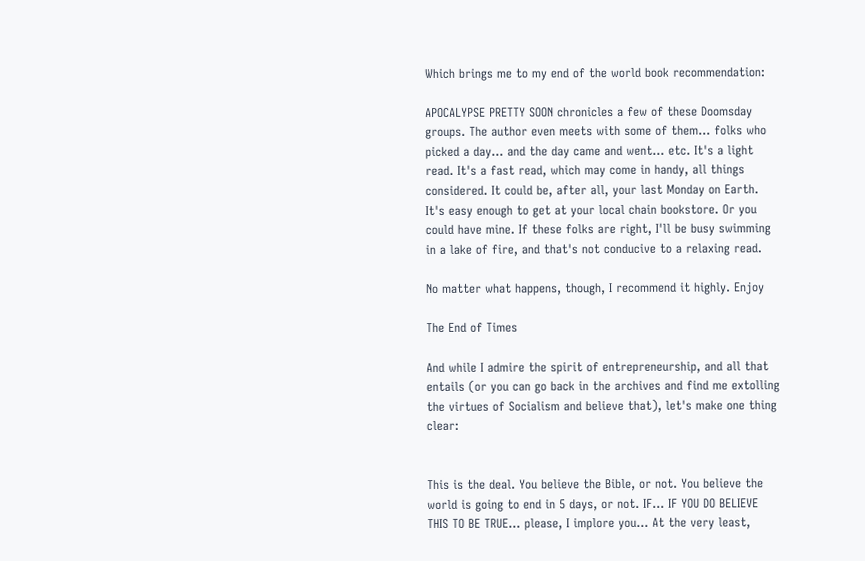Which brings me to my end of the world book recommendation:

APOCALYPSE PRETTY SOON chronicles a few of these Doomsday groups. The author even meets with some of them... folks who picked a day... and the day came and went... etc. It's a light read. It's a fast read, which may come in handy, all things considered. It could be, after all, your last Monday on Earth. It's easy enough to get at your local chain bookstore. Or you could have mine. If these folks are right, I'll be busy swimming in a lake of fire, and that's not conducive to a relaxing read.

No matter what happens, though, I recommend it highly. Enjoy

The End of Times

And while I admire the spirit of entrepreneurship, and all that entails (or you can go back in the archives and find me extolling the virtues of Socialism and believe that), let's make one thing clear:


This is the deal. You believe the Bible, or not. You believe the world is going to end in 5 days, or not. IF... IF YOU DO BELIEVE THIS TO BE TRUE... please, I implore you... At the very least,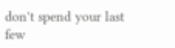don't spend your last few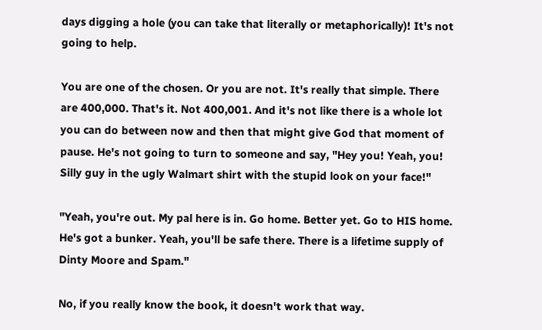days digging a hole (you can take that literally or metaphorically)! It's not going to help.

You are one of the chosen. Or you are not. It's really that simple. There are 400,000. That's it. Not 400,001. And it's not like there is a whole lot you can do between now and then that might give God that moment of pause. He's not going to turn to someone and say, "Hey you! Yeah, you! Silly guy in the ugly Walmart shirt with the stupid look on your face!"

"Yeah, you're out. My pal here is in. Go home. Better yet. Go to HIS home. He's got a bunker. Yeah, you'll be safe there. There is a lifetime supply of Dinty Moore and Spam."

No, if you really know the book, it doesn't work that way.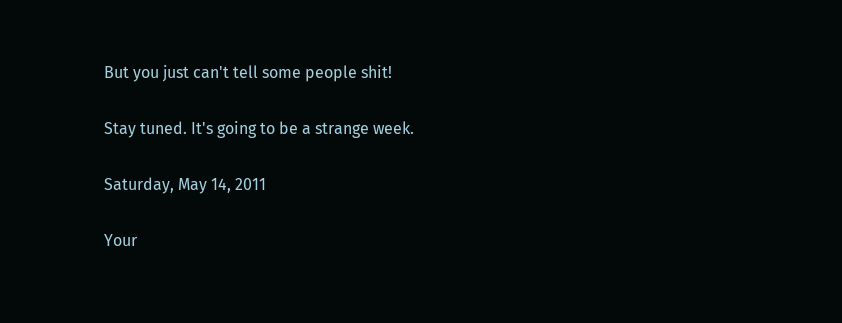But you just can't tell some people shit!

Stay tuned. It's going to be a strange week.

Saturday, May 14, 2011

Your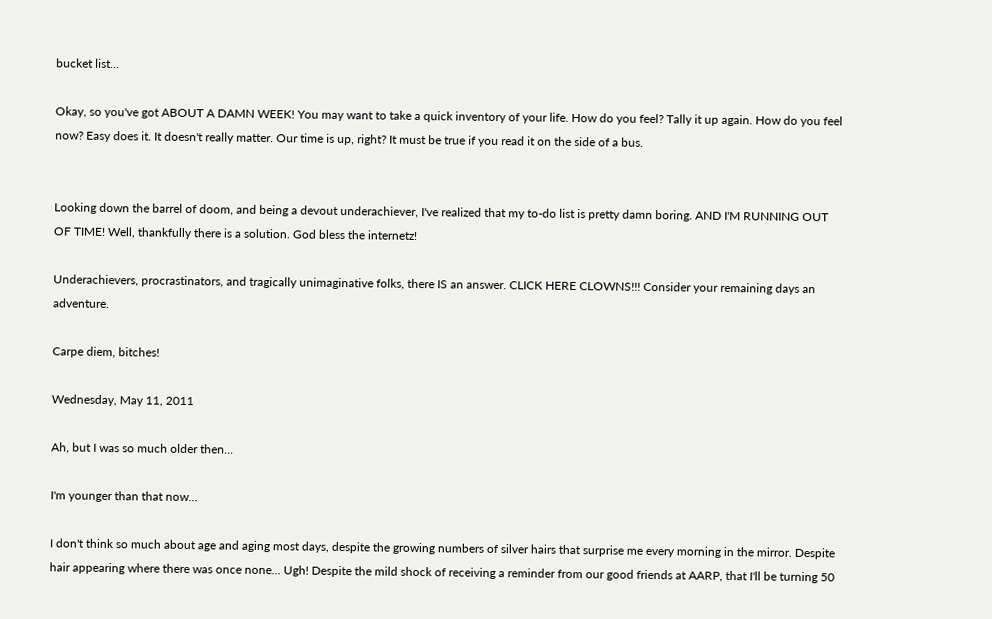bucket list...

Okay, so you've got ABOUT A DAMN WEEK! You may want to take a quick inventory of your life. How do you feel? Tally it up again. How do you feel now? Easy does it. It doesn't really matter. Our time is up, right? It must be true if you read it on the side of a bus.


Looking down the barrel of doom, and being a devout underachiever, I've realized that my to-do list is pretty damn boring. AND I'M RUNNING OUT OF TIME! Well, thankfully there is a solution. God bless the internetz!

Underachievers, procrastinators, and tragically unimaginative folks, there IS an answer. CLICK HERE CLOWNS!!! Consider your remaining days an adventure.

Carpe diem, bitches!

Wednesday, May 11, 2011

Ah, but I was so much older then...

I'm younger than that now...

I don't think so much about age and aging most days, despite the growing numbers of silver hairs that surprise me every morning in the mirror. Despite hair appearing where there was once none... Ugh! Despite the mild shock of receiving a reminder from our good friends at AARP, that I'll be turning 50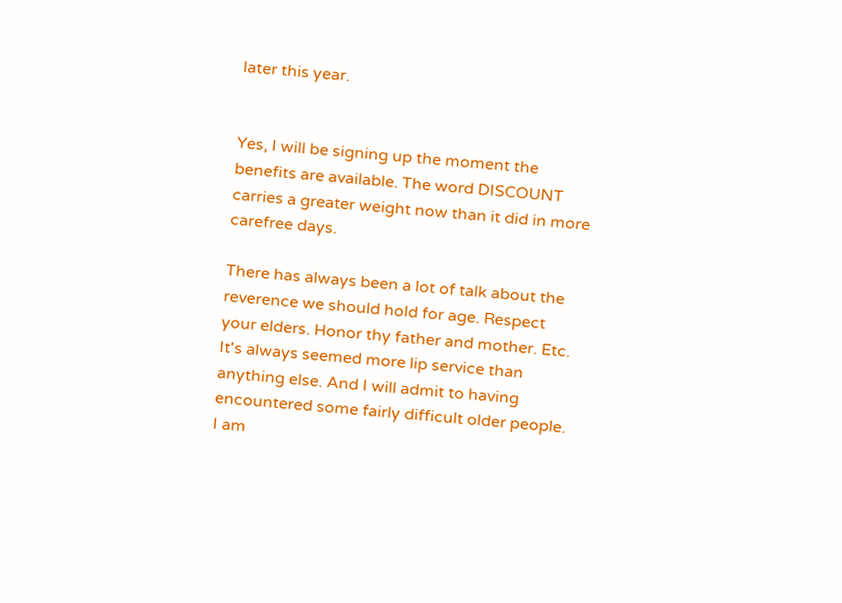later this year.


Yes, I will be signing up the moment the benefits are available. The word DISCOUNT carries a greater weight now than it did in more carefree days.

There has always been a lot of talk about the reverence we should hold for age. Respect your elders. Honor thy father and mother. Etc. It's always seemed more lip service than anything else. And I will admit to having encountered some fairly difficult older people. I am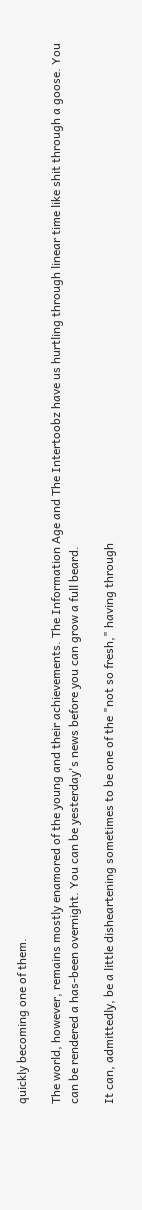quickly becoming one of them.

The world, however, remains mostly enamored of the young and their achievements. The Information Age and The Intertoobz have us hurtling through linear time like shit through a goose. You can be rendered a has-been overnight. You can be yesterday's news before you can grow a full beard.

It can, admittedly, be a little disheartening sometimes to be one of the "not so fresh," having through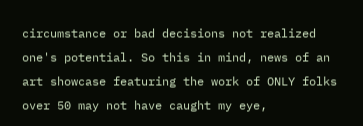circumstance or bad decisions not realized one's potential. So this in mind, news of an art showcase featuring the work of ONLY folks over 50 may not have caught my eye,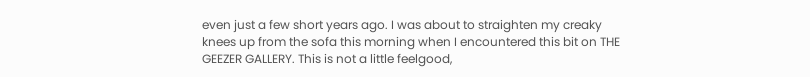even just a few short years ago. I was about to straighten my creaky knees up from the sofa this morning when I encountered this bit on THE GEEZER GALLERY. This is not a little feelgood,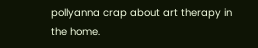pollyanna crap about art therapy in the home.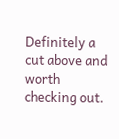Definitely a cut above and worth checking out.